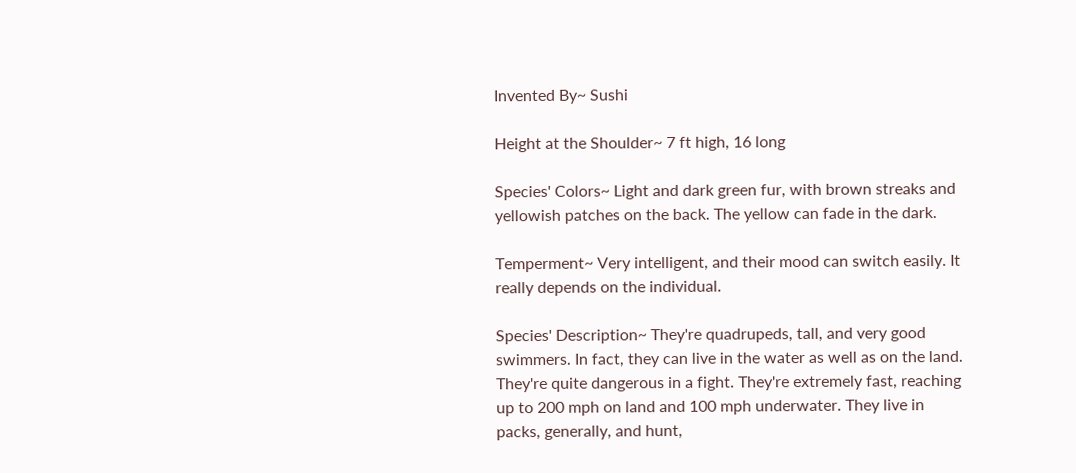Invented By~ Sushi

Height at the Shoulder~ 7 ft high, 16 long

Species' Colors~ Light and dark green fur, with brown streaks and yellowish patches on the back. The yellow can fade in the dark.

Temperment~ Very intelligent, and their mood can switch easily. It really depends on the individual.

Species' Description~ They're quadrupeds, tall, and very good swimmers. In fact, they can live in the water as well as on the land. They're quite dangerous in a fight. They're extremely fast, reaching up to 200 mph on land and 100 mph underwater. They live in packs, generally, and hunt,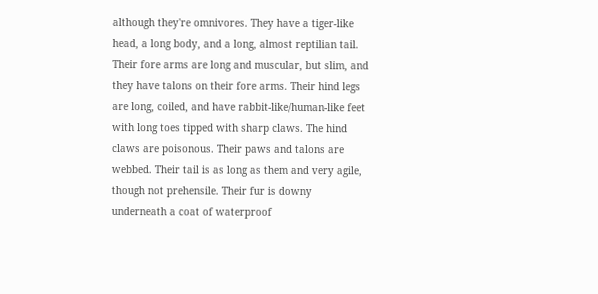although they're omnivores. They have a tiger-like head, a long body, and a long, almost reptilian tail. Their fore arms are long and muscular, but slim, and they have talons on their fore arms. Their hind legs are long, coiled, and have rabbit-like/human-like feet with long toes tipped with sharp claws. The hind claws are poisonous. Their paws and talons are webbed. Their tail is as long as them and very agile, though not prehensile. Their fur is downy underneath a coat of waterproof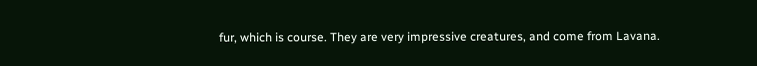fur, which is course. They are very impressive creatures, and come from Lavana.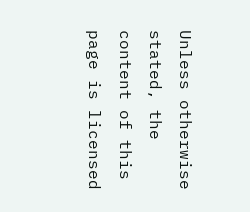Unless otherwise stated, the content of this page is licensed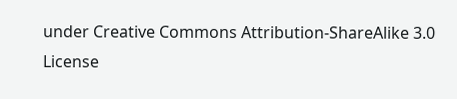under Creative Commons Attribution-ShareAlike 3.0 License